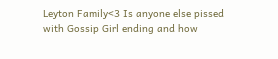Leyton Family<3 Is anyone else pissed with Gossip Girl ending and how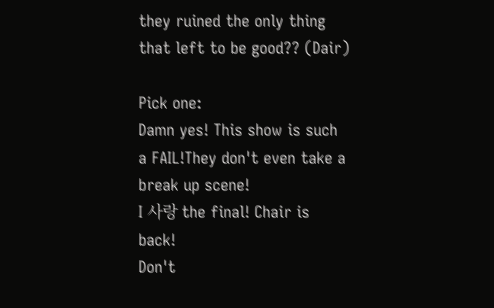they ruined the only thing that left to be good?? (Dair)

Pick one:
Damn yes! This show is such a FAIL!They don't even take a break up scene!
I 사랑 the final! Chair is back!
Don't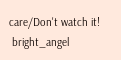care/Don't watch it!
 bright_angel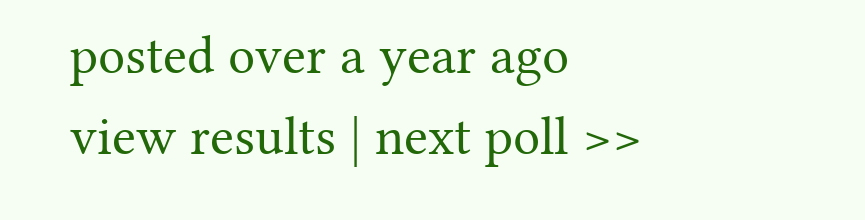posted over a year ago
view results | next poll >>